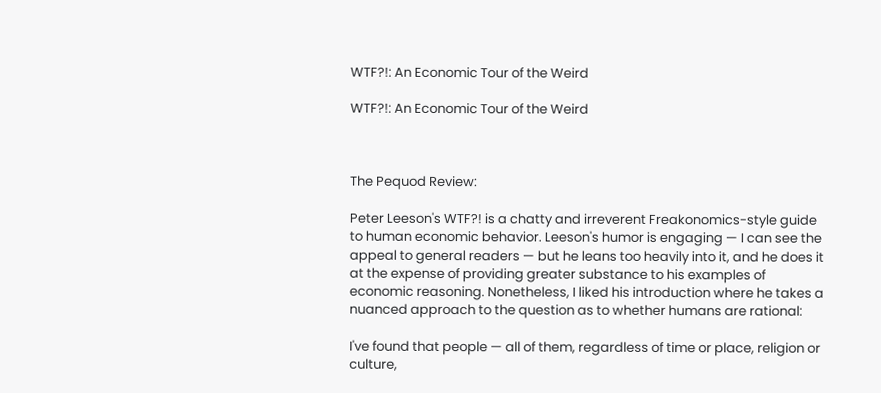WTF?!: An Economic Tour of the Weird

WTF?!: An Economic Tour of the Weird



The Pequod Review:

Peter Leeson's WTF?! is a chatty and irreverent Freakonomics-style guide to human economic behavior. Leeson's humor is engaging — I can see the appeal to general readers — but he leans too heavily into it, and he does it at the expense of providing greater substance to his examples of economic reasoning. Nonetheless, I liked his introduction where he takes a nuanced approach to the question as to whether humans are rational:

I've found that people — all of them, regardless of time or place, religion or culture,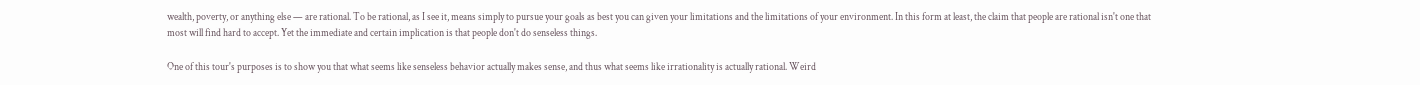wealth, poverty, or anything else — are rational. To be rational, as I see it, means simply to pursue your goals as best you can given your limitations and the limitations of your environment. In this form at least, the claim that people are rational isn't one that most will find hard to accept. Yet the immediate and certain implication is that people don't do senseless things.

One of this tour's purposes is to show you that what seems like senseless behavior actually makes sense, and thus what seems like irrationality is actually rational. Weird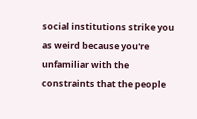social institutions strike you as weird because you're unfamiliar with the constraints that the people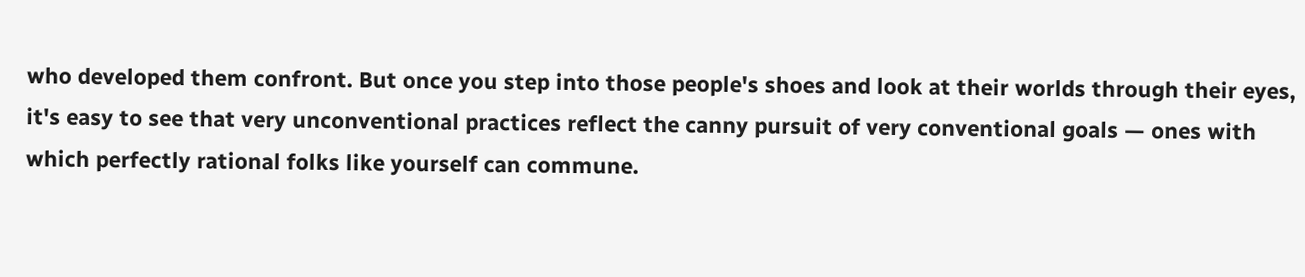who developed them confront. But once you step into those people's shoes and look at their worlds through their eyes, it's easy to see that very unconventional practices reflect the canny pursuit of very conventional goals — ones with which perfectly rational folks like yourself can commune.